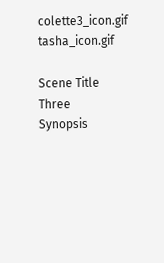colette3_icon.gif tasha_icon.gif

Scene Title Three
Synopsis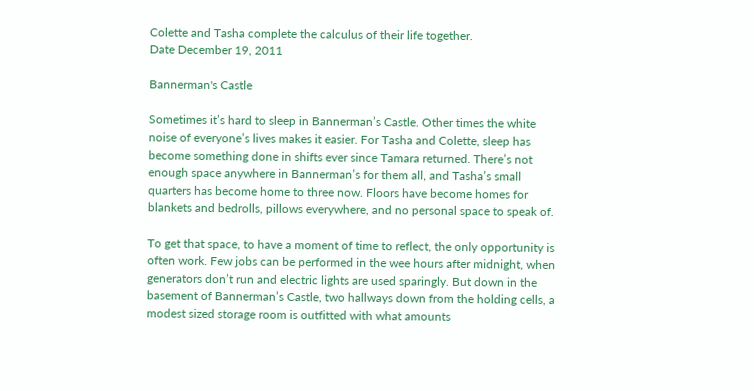Colette and Tasha complete the calculus of their life together.
Date December 19, 2011

Bannerman's Castle

Sometimes it’s hard to sleep in Bannerman’s Castle. Other times the white noise of everyone’s lives makes it easier. For Tasha and Colette, sleep has become something done in shifts ever since Tamara returned. There’s not enough space anywhere in Bannerman’s for them all, and Tasha’s small quarters has become home to three now. Floors have become homes for blankets and bedrolls, pillows everywhere, and no personal space to speak of.

To get that space, to have a moment of time to reflect, the only opportunity is often work. Few jobs can be performed in the wee hours after midnight, when generators don’t run and electric lights are used sparingly. But down in the basement of Bannerman’s Castle, two hallways down from the holding cells, a modest sized storage room is outfitted with what amounts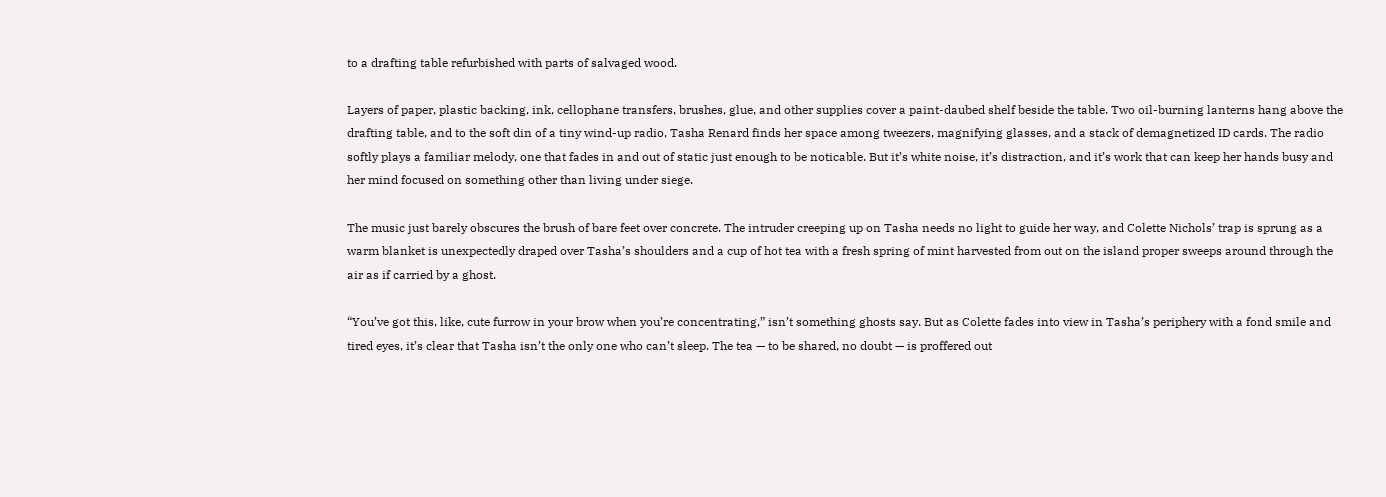to a drafting table refurbished with parts of salvaged wood.

Layers of paper, plastic backing, ink, cellophane transfers, brushes, glue, and other supplies cover a paint-daubed shelf beside the table. Two oil-burning lanterns hang above the drafting table, and to the soft din of a tiny wind-up radio, Tasha Renard finds her space among tweezers, magnifying glasses, and a stack of demagnetized ID cards. The radio softly plays a familiar melody, one that fades in and out of static just enough to be noticable. But it’s white noise, it’s distraction, and it’s work that can keep her hands busy and her mind focused on something other than living under siege.

The music just barely obscures the brush of bare feet over concrete. The intruder creeping up on Tasha needs no light to guide her way, and Colette Nichols’ trap is sprung as a warm blanket is unexpectedly draped over Tasha’s shoulders and a cup of hot tea with a fresh spring of mint harvested from out on the island proper sweeps around through the air as if carried by a ghost.

“You’ve got this, like, cute furrow in your brow when you’re concentrating,” isn’t something ghosts say. But as Colette fades into view in Tasha’s periphery with a fond smile and tired eyes, it’s clear that Tasha isn’t the only one who can’t sleep. The tea — to be shared, no doubt — is proffered out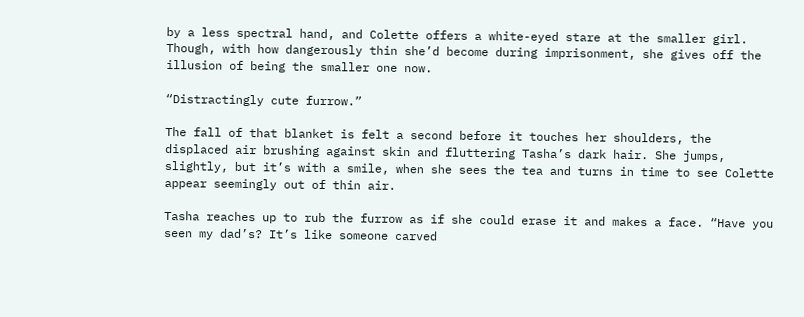by a less spectral hand, and Colette offers a white-eyed stare at the smaller girl. Though, with how dangerously thin she’d become during imprisonment, she gives off the illusion of being the smaller one now.

“Distractingly cute furrow.”

The fall of that blanket is felt a second before it touches her shoulders, the displaced air brushing against skin and fluttering Tasha’s dark hair. She jumps, slightly, but it’s with a smile, when she sees the tea and turns in time to see Colette appear seemingly out of thin air.

Tasha reaches up to rub the furrow as if she could erase it and makes a face. “Have you seen my dad’s? It’s like someone carved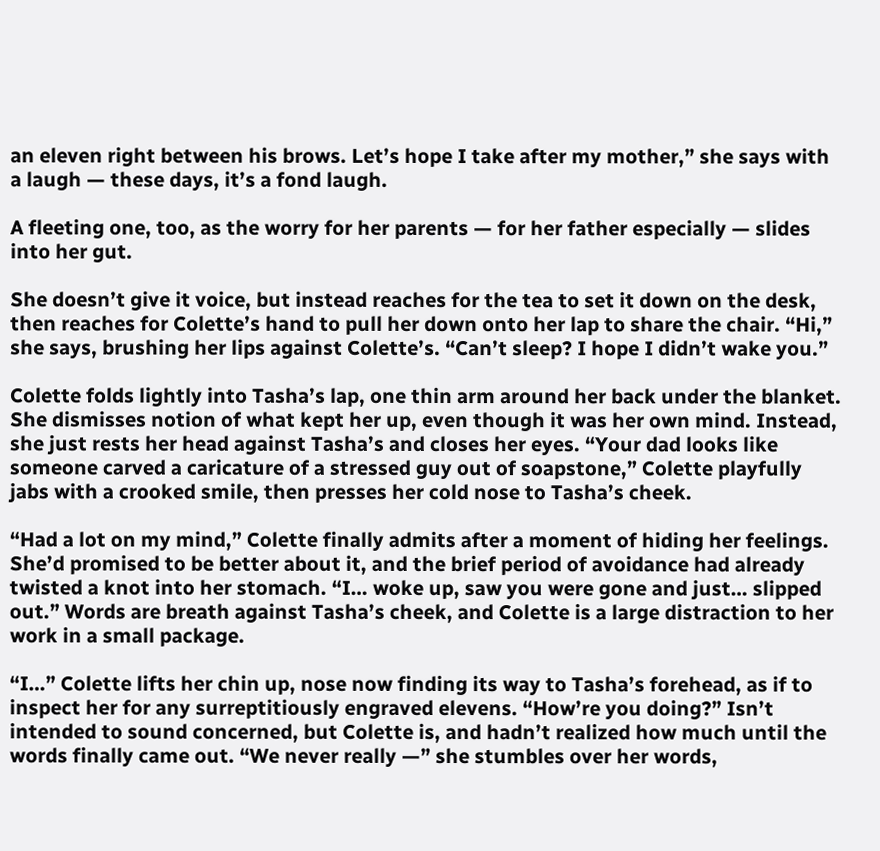an eleven right between his brows. Let’s hope I take after my mother,” she says with a laugh — these days, it’s a fond laugh.

A fleeting one, too, as the worry for her parents — for her father especially — slides into her gut.

She doesn’t give it voice, but instead reaches for the tea to set it down on the desk, then reaches for Colette’s hand to pull her down onto her lap to share the chair. “Hi,” she says, brushing her lips against Colette’s. “Can’t sleep? I hope I didn’t wake you.”

Colette folds lightly into Tasha’s lap, one thin arm around her back under the blanket. She dismisses notion of what kept her up, even though it was her own mind. Instead, she just rests her head against Tasha’s and closes her eyes. “Your dad looks like someone carved a caricature of a stressed guy out of soapstone,” Colette playfully jabs with a crooked smile, then presses her cold nose to Tasha’s cheek.

“Had a lot on my mind,” Colette finally admits after a moment of hiding her feelings. She’d promised to be better about it, and the brief period of avoidance had already twisted a knot into her stomach. “I… woke up, saw you were gone and just… slipped out.” Words are breath against Tasha’s cheek, and Colette is a large distraction to her work in a small package.

“I…” Colette lifts her chin up, nose now finding its way to Tasha’s forehead, as if to inspect her for any surreptitiously engraved elevens. “How’re you doing?” Isn’t intended to sound concerned, but Colette is, and hadn’t realized how much until the words finally came out. “We never really —” she stumbles over her words,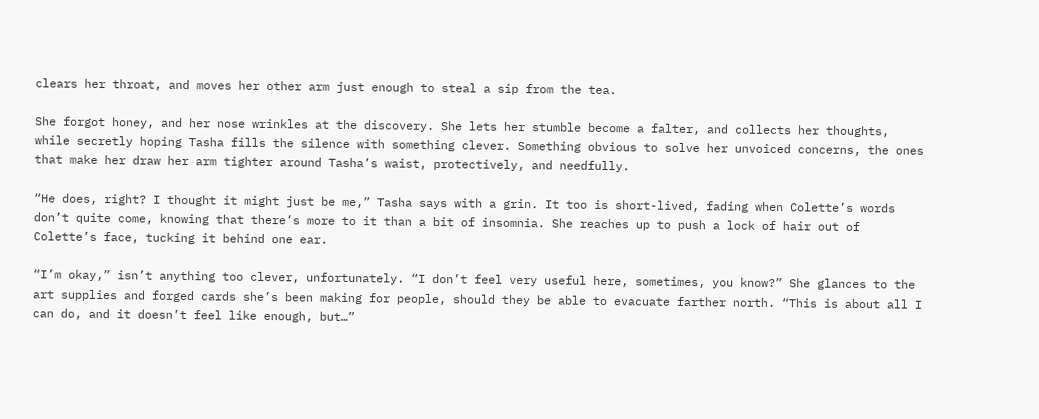clears her throat, and moves her other arm just enough to steal a sip from the tea.

She forgot honey, and her nose wrinkles at the discovery. She lets her stumble become a falter, and collects her thoughts, while secretly hoping Tasha fills the silence with something clever. Something obvious to solve her unvoiced concerns, the ones that make her draw her arm tighter around Tasha’s waist, protectively, and needfully.

“He does, right? I thought it might just be me,” Tasha says with a grin. It too is short-lived, fading when Colette’s words don’t quite come, knowing that there’s more to it than a bit of insomnia. She reaches up to push a lock of hair out of Colette’s face, tucking it behind one ear.

“I’m okay,” isn’t anything too clever, unfortunately. “I don’t feel very useful here, sometimes, you know?” She glances to the art supplies and forged cards she’s been making for people, should they be able to evacuate farther north. “This is about all I can do, and it doesn’t feel like enough, but…”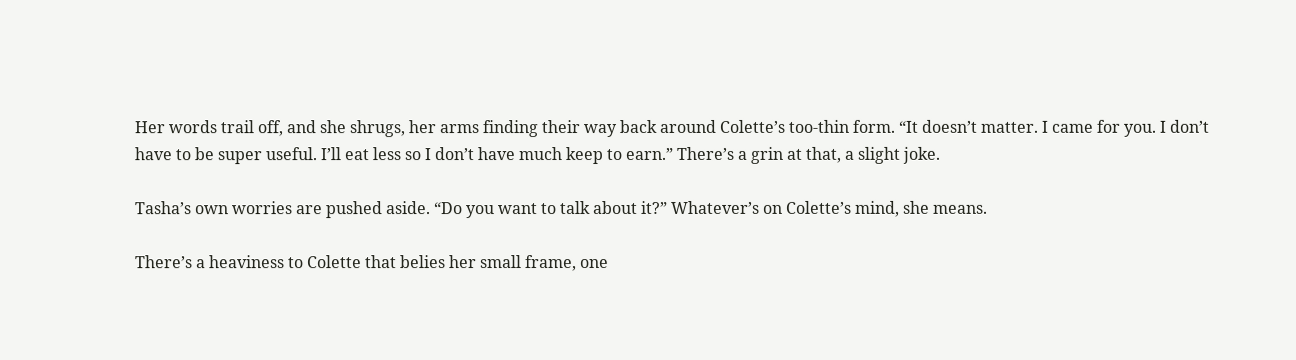Her words trail off, and she shrugs, her arms finding their way back around Colette’s too-thin form. “It doesn’t matter. I came for you. I don’t have to be super useful. I’ll eat less so I don’t have much keep to earn.” There’s a grin at that, a slight joke.

Tasha’s own worries are pushed aside. “Do you want to talk about it?” Whatever’s on Colette’s mind, she means.

There’s a heaviness to Colette that belies her small frame, one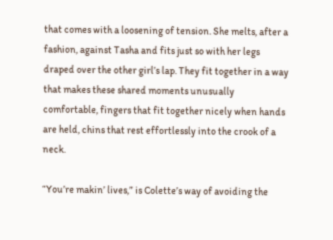that comes with a loosening of tension. She melts, after a fashion, against Tasha and fits just so with her legs draped over the other girl’s lap. They fit together in a way that makes these shared moments unusually comfortable, fingers that fit together nicely when hands are held, chins that rest effortlessly into the crook of a neck.

“You’re makin’ lives,” is Colette’s way of avoiding the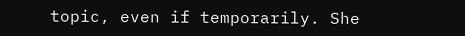topic, even if temporarily. She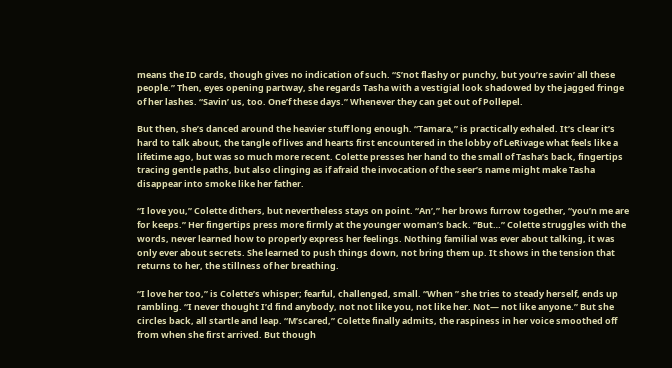means the ID cards, though gives no indication of such. “S’not flashy or punchy, but you’re savin’ all these people.” Then, eyes opening partway, she regards Tasha with a vestigial look shadowed by the jagged fringe of her lashes. “Savin’ us, too. One’f these days.” Whenever they can get out of Pollepel.

But then, she’s danced around the heavier stuff long enough. “Tamara,” is practically exhaled. It’s clear it’s hard to talk about, the tangle of lives and hearts first encountered in the lobby of LeRivage what feels like a lifetime ago, but was so much more recent. Colette presses her hand to the small of Tasha’s back, fingertips tracing gentle paths, but also clinging as if afraid the invocation of the seer’s name might make Tasha disappear into smoke like her father.

“I love you,” Colette dithers, but nevertheless stays on point. “An’,” her brows furrow together, “you’n me are for keeps.” Her fingertips press more firmly at the younger woman’s back. “But…” Colette struggles with the words, never learned how to properly express her feelings. Nothing familial was ever about talking, it was only ever about secrets. She learned to push things down, not bring them up. It shows in the tension that returns to her, the stillness of her breathing.

“I love her too,” is Colette’s whisper; fearful, challenged, small. “When ” she tries to steady herself, ends up rambling. “I never thought I’d find anybody, not not like you, not like her. Not— not like anyone.” But she circles back, all startle and leap. “M’scared,” Colette finally admits, the raspiness in her voice smoothed off from when she first arrived. But though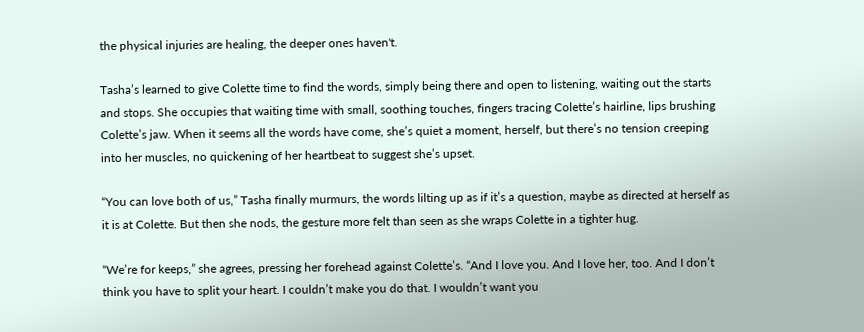the physical injuries are healing, the deeper ones haven't.

Tasha’s learned to give Colette time to find the words, simply being there and open to listening, waiting out the starts and stops. She occupies that waiting time with small, soothing touches, fingers tracing Colette’s hairline, lips brushing Colette’s jaw. When it seems all the words have come, she’s quiet a moment, herself, but there’s no tension creeping into her muscles, no quickening of her heartbeat to suggest she’s upset.

“You can love both of us,” Tasha finally murmurs, the words lilting up as if it’s a question, maybe as directed at herself as it is at Colette. But then she nods, the gesture more felt than seen as she wraps Colette in a tighter hug.

“We’re for keeps,” she agrees, pressing her forehead against Colette’s. “And I love you. And I love her, too. And I don’t think you have to split your heart. I couldn’t make you do that. I wouldn’t want you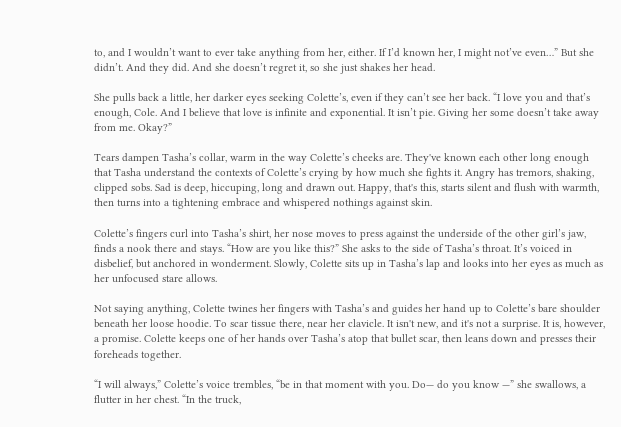to, and I wouldn’t want to ever take anything from her, either. If I’d known her, I might not’ve even…” But she didn’t. And they did. And she doesn’t regret it, so she just shakes her head.

She pulls back a little, her darker eyes seeking Colette’s, even if they can’t see her back. “I love you and that’s enough, Cole. And I believe that love is infinite and exponential. It isn’t pie. Giving her some doesn’t take away from me. Okay?”

Tears dampen Tasha’s collar, warm in the way Colette’s cheeks are. They've known each other long enough that Tasha understand the contexts of Colette’s crying by how much she fights it. Angry has tremors, shaking, clipped sobs. Sad is deep, hiccuping, long and drawn out. Happy, that's this, starts silent and flush with warmth, then turns into a tightening embrace and whispered nothings against skin.

Colette’s fingers curl into Tasha’s shirt, her nose moves to press against the underside of the other girl’s jaw, finds a nook there and stays. “How are you like this?” She asks to the side of Tasha’s throat. It’s voiced in disbelief, but anchored in wonderment. Slowly, Colette sits up in Tasha’s lap and looks into her eyes as much as her unfocused stare allows.

Not saying anything, Colette twines her fingers with Tasha’s and guides her hand up to Colette’s bare shoulder beneath her loose hoodie. To scar tissue there, near her clavicle. It isn't new, and it's not a surprise. It is, however, a promise. Colette keeps one of her hands over Tasha’s atop that bullet scar, then leans down and presses their foreheads together.

“I will always,” Colette’s voice trembles, “be in that moment with you. Do— do you know —” she swallows, a flutter in her chest. “In the truck,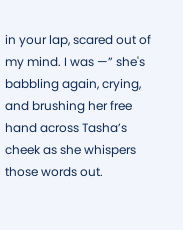in your lap, scared out of my mind. I was —” she's babbling again, crying, and brushing her free hand across Tasha’s cheek as she whispers those words out.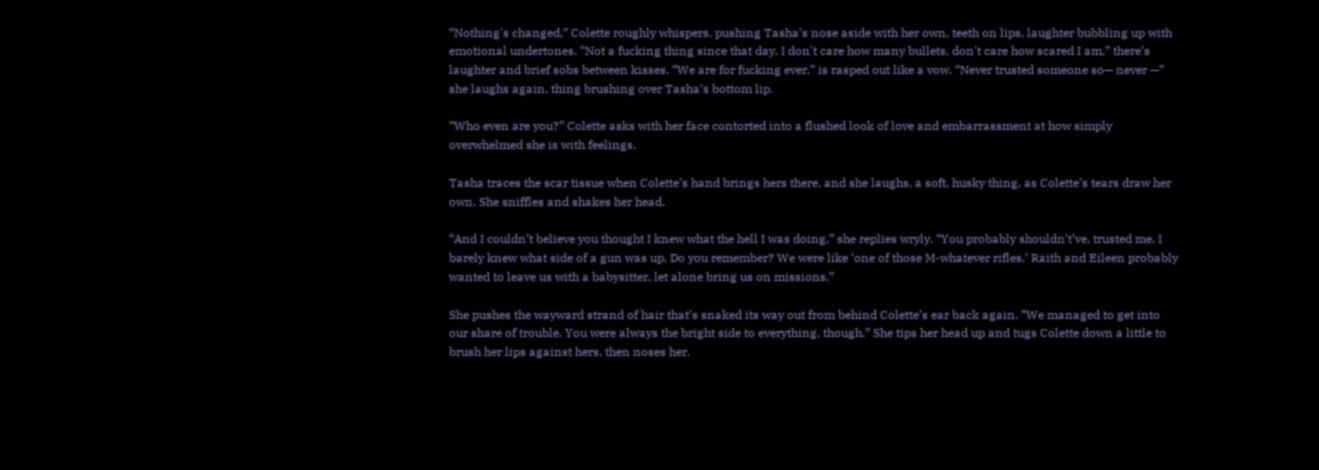“Nothing's changed,” Colette roughly whispers, pushing Tasha’s nose aside with her own, teeth on lips, laughter bubbling up with emotional undertones. “Not a fucking thing since that day. I don't care how many bullets, don't care how scared I am,” there’s laughter and brief sobs between kisses. “We are for fucking ever,” is rasped out like a vow. “Never trusted someone so— never —” she laughs again, thing brushing over Tasha’s bottom lip.

“Who even are you?” Colette asks with her face contorted into a flushed look of love and embarrassment at how simply overwhelmed she is with feelings.

Tasha traces the scar tissue when Colette’s hand brings hers there, and she laughs, a soft, husky thing, as Colette’s tears draw her own. She sniffles and shakes her head.

“And I couldn’t believe you thought I knew what the hell I was doing,” she replies wryly. “You probably shouldn’t’ve, trusted me. I barely knew what side of a gun was up. Do you remember? We were like ‘one of those M-whatever rifles.’ Raith and Eileen probably wanted to leave us with a babysitter, let alone bring us on missions.”

She pushes the wayward strand of hair that’s snaked its way out from behind Colette’s ear back again. “We managed to get into our share of trouble. You were always the bright side to everything, though.” She tips her head up and tugs Colette down a little to brush her lips against hers, then noses her.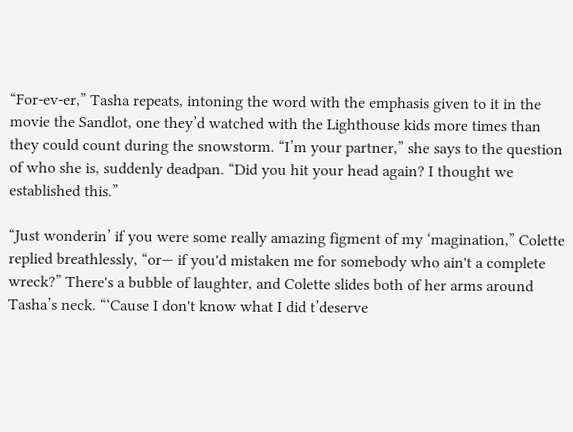“For-ev-er,” Tasha repeats, intoning the word with the emphasis given to it in the movie the Sandlot, one they’d watched with the Lighthouse kids more times than they could count during the snowstorm. “I’m your partner,” she says to the question of who she is, suddenly deadpan. “Did you hit your head again? I thought we established this.”

“Just wonderin’ if you were some really amazing figment of my ‘magination,” Colette replied breathlessly, “or— if you'd mistaken me for somebody who ain't a complete wreck?” There's a bubble of laughter, and Colette slides both of her arms around Tasha’s neck. “‘Cause I don't know what I did t’deserve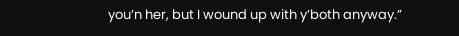you’n her, but I wound up with y’both anyway.”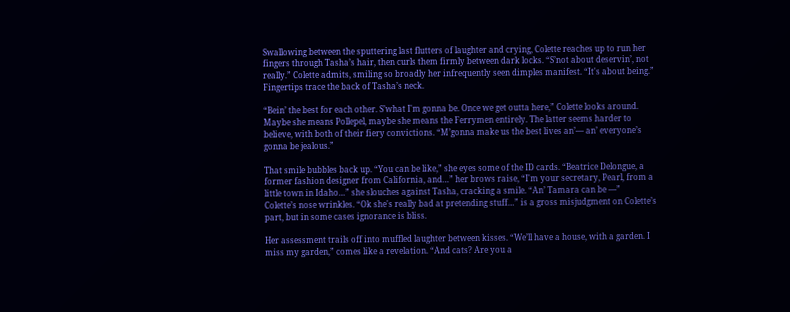Swallowing between the sputtering last flutters of laughter and crying, Colette reaches up to run her fingers through Tasha’s hair, then curls them firmly between dark locks. “S’not about deservin’, not really.” Colette admits, smiling so broadly her infrequently seen dimples manifest. “It's about being.” Fingertips trace the back of Tasha’s neck.

“Bein’ the best for each other. S’what I'm gonna be. Once we get outta here,” Colette looks around. Maybe she means Pollepel, maybe she means the Ferrymen entirely. The latter seems harder to believe, with both of their fiery convictions. “M’gonna make us the best lives an’— an’ everyone’s gonna be jealous.”

That smile bubbles back up. “You can be like,” she eyes some of the ID cards. “Beatrice Delongue, a former fashion designer from California, and…” her brows raise, “I'm your secretary, Pearl, from a little town in Idaho…” she slouches against Tasha, cracking a smile. “An’ Tamara can be —”
Colette’s nose wrinkles. “Ok she's really bad at pretending stuff…” is a gross misjudgment on Colette’s part, but in some cases ignorance is bliss.

Her assessment trails off into muffled laughter between kisses. “We’ll have a house, with a garden. I miss my garden,” comes like a revelation. “And cats? Are you a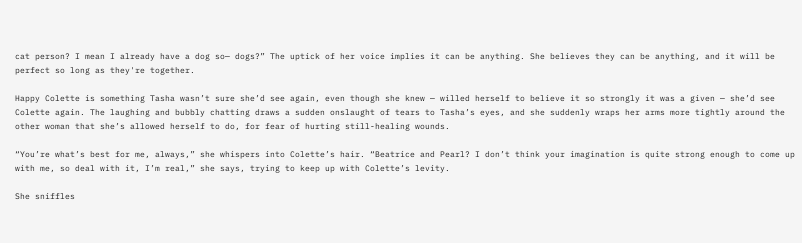cat person? I mean I already have a dog so— dogs?” The uptick of her voice implies it can be anything. She believes they can be anything, and it will be perfect so long as they're together.

Happy Colette is something Tasha wasn’t sure she’d see again, even though she knew — willed herself to believe it so strongly it was a given — she’d see Colette again. The laughing and bubbly chatting draws a sudden onslaught of tears to Tasha’s eyes, and she suddenly wraps her arms more tightly around the other woman that she’s allowed herself to do, for fear of hurting still-healing wounds.

“You’re what’s best for me, always,” she whispers into Colette’s hair. “Beatrice and Pearl? I don’t think your imagination is quite strong enough to come up with me, so deal with it, I’m real,” she says, trying to keep up with Colette’s levity.

She sniffles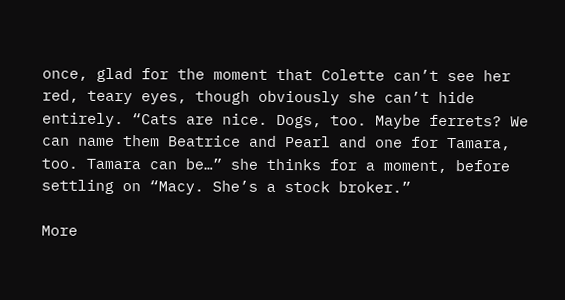once, glad for the moment that Colette can’t see her red, teary eyes, though obviously she can’t hide entirely. “Cats are nice. Dogs, too. Maybe ferrets? We can name them Beatrice and Pearl and one for Tamara, too. Tamara can be…” she thinks for a moment, before settling on “Macy. She’s a stock broker.”

More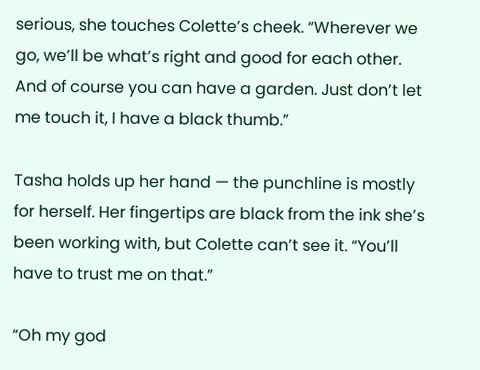serious, she touches Colette’s cheek. “Wherever we go, we’ll be what’s right and good for each other. And of course you can have a garden. Just don’t let me touch it, I have a black thumb.”

Tasha holds up her hand — the punchline is mostly for herself. Her fingertips are black from the ink she’s been working with, but Colette can’t see it. “You’ll have to trust me on that.”

“Oh my god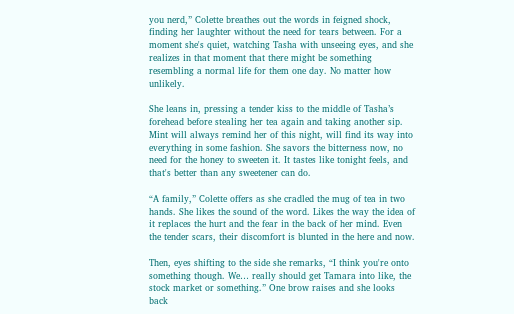you nerd,” Colette breathes out the words in feigned shock, finding her laughter without the need for tears between. For a moment she's quiet, watching Tasha with unseeing eyes, and she realizes in that moment that there might be something resembling a normal life for them one day. No matter how unlikely.

She leans in, pressing a tender kiss to the middle of Tasha’s forehead before stealing her tea again and taking another sip. Mint will always remind her of this night, will find its way into everything in some fashion. She savors the bitterness now, no need for the honey to sweeten it. It tastes like tonight feels, and that's better than any sweetener can do.

“A family,” Colette offers as she cradled the mug of tea in two hands. She likes the sound of the word. Likes the way the idea of it replaces the hurt and the fear in the back of her mind. Even the tender scars, their discomfort is blunted in the here and now.

Then, eyes shifting to the side she remarks, “I think you're onto something though. We… really should get Tamara into like, the stock market or something.” One brow raises and she looks back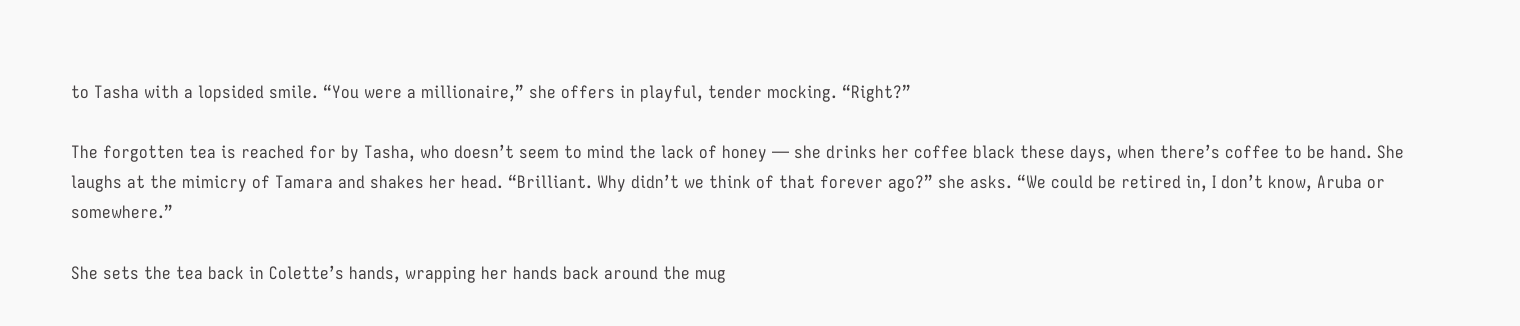to Tasha with a lopsided smile. “You were a millionaire,” she offers in playful, tender mocking. “Right?”

The forgotten tea is reached for by Tasha, who doesn’t seem to mind the lack of honey — she drinks her coffee black these days, when there’s coffee to be hand. She laughs at the mimicry of Tamara and shakes her head. “Brilliant. Why didn’t we think of that forever ago?” she asks. “We could be retired in, I don’t know, Aruba or somewhere.”

She sets the tea back in Colette’s hands, wrapping her hands back around the mug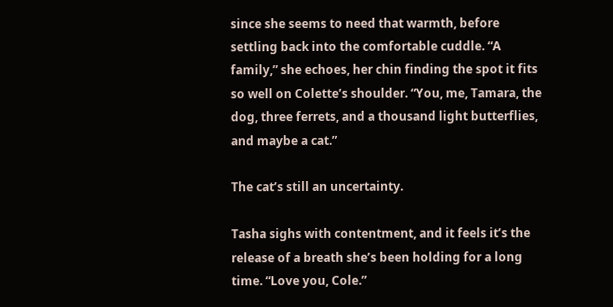since she seems to need that warmth, before settling back into the comfortable cuddle. “A family,” she echoes, her chin finding the spot it fits so well on Colette’s shoulder. “You, me, Tamara, the dog, three ferrets, and a thousand light butterflies, and maybe a cat.”

The cat’s still an uncertainty.

Tasha sighs with contentment, and it feels it’s the release of a breath she’s been holding for a long time. “Love you, Cole.”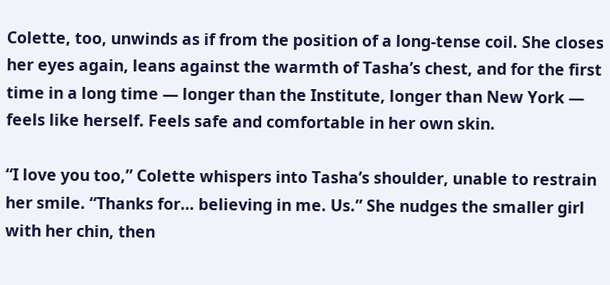Colette, too, unwinds as if from the position of a long-tense coil. She closes her eyes again, leans against the warmth of Tasha’s chest, and for the first time in a long time — longer than the Institute, longer than New York — feels like herself. Feels safe and comfortable in her own skin.

“I love you too,” Colette whispers into Tasha’s shoulder, unable to restrain her smile. “Thanks for… believing in me. Us.” She nudges the smaller girl with her chin, then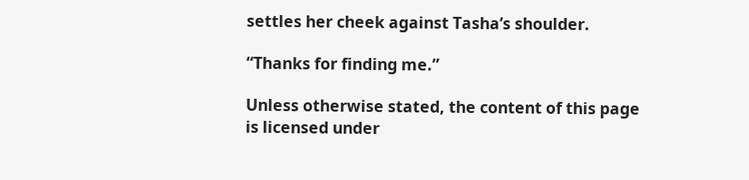settles her cheek against Tasha’s shoulder.

“Thanks for finding me.”

Unless otherwise stated, the content of this page is licensed under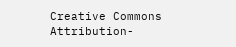Creative Commons Attribution-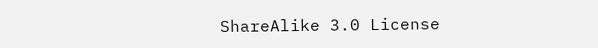ShareAlike 3.0 License